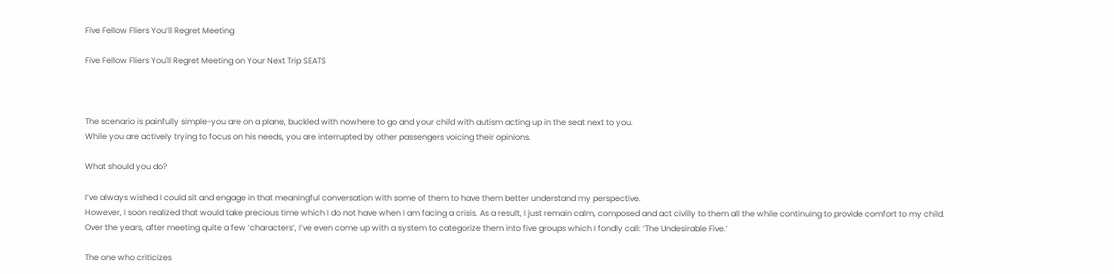Five Fellow Fliers You’ll Regret Meeting

Five Fellow Fliers You'll Regret Meeting on Your Next Trip SEATS



The scenario is painfully simple-you are on a plane, buckled with nowhere to go and your child with autism acting up in the seat next to you.
While you are actively trying to focus on his needs, you are interrupted by other passengers voicing their opinions.

What should you do?

I’ve always wished I could sit and engage in that meaningful conversation with some of them to have them better understand my perspective.
However, I soon realized that would take precious time which I do not have when I am facing a crisis. As a result, I just remain calm, composed and act civilly to them all the while continuing to provide comfort to my child.
Over the years, after meeting quite a few ‘characters’, I’ve even come up with a system to categorize them into five groups which I fondly call: ‘The Undesirable Five.’

The one who criticizes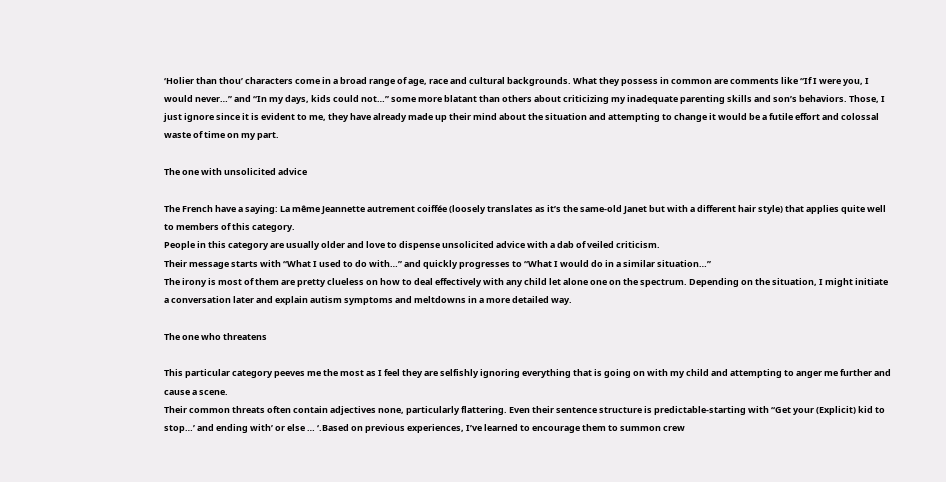‘Holier than thou’ characters come in a broad range of age, race and cultural backgrounds. What they possess in common are comments like “If I were you, I would never…” and “In my days, kids could not…” some more blatant than others about criticizing my inadequate parenting skills and son’s behaviors. Those, I just ignore since it is evident to me, they have already made up their mind about the situation and attempting to change it would be a futile effort and colossal waste of time on my part.

The one with unsolicited advice

The French have a saying: La même Jeannette autrement coiffée (loosely translates as it’s the same-old Janet but with a different hair style) that applies quite well to members of this category.
People in this category are usually older and love to dispense unsolicited advice with a dab of veiled criticism.
Their message starts with “What I used to do with…” and quickly progresses to “What I would do in a similar situation…”
The irony is most of them are pretty clueless on how to deal effectively with any child let alone one on the spectrum. Depending on the situation, I might initiate a conversation later and explain autism symptoms and meltdowns in a more detailed way.

The one who threatens

This particular category peeves me the most as I feel they are selfishly ignoring everything that is going on with my child and attempting to anger me further and cause a scene.
Their common threats often contain adjectives none, particularly flattering. Even their sentence structure is predictable-starting with “Get your (Explicit) kid to stop…’ and ending with’ or else … ‘.Based on previous experiences, I’ve learned to encourage them to summon crew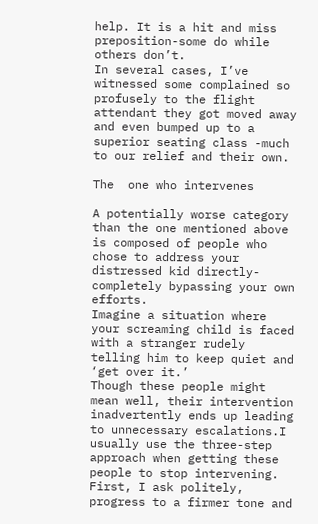help. It is a hit and miss preposition-some do while others don’t.
In several cases, I’ve witnessed some complained so profusely to the flight attendant they got moved away and even bumped up to a superior seating class -much to our relief and their own.

The  one who intervenes

A potentially worse category than the one mentioned above is composed of people who chose to address your distressed kid directly-completely bypassing your own efforts.
Imagine a situation where your screaming child is faced with a stranger rudely telling him to keep quiet and ‘get over it.’
Though these people might mean well, their intervention inadvertently ends up leading to unnecessary escalations.I usually use the three-step approach when getting these people to stop intervening. First, I ask politely, progress to a firmer tone and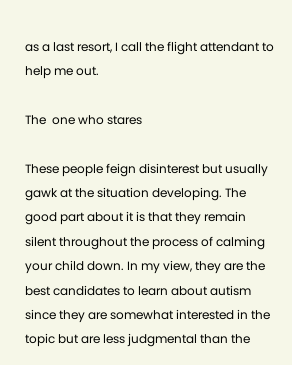as a last resort, I call the flight attendant to help me out.

The  one who stares

These people feign disinterest but usually gawk at the situation developing. The good part about it is that they remain silent throughout the process of calming your child down. In my view, they are the best candidates to learn about autism since they are somewhat interested in the topic but are less judgmental than the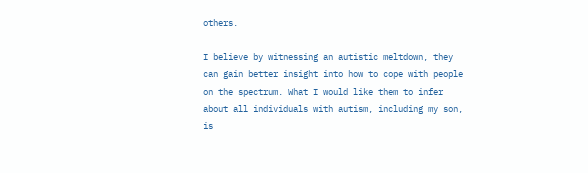others.

I believe by witnessing an autistic meltdown, they can gain better insight into how to cope with people on the spectrum. What I would like them to infer about all individuals with autism, including my son, is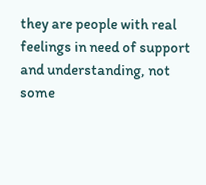they are people with real feelings in need of support and understanding, not some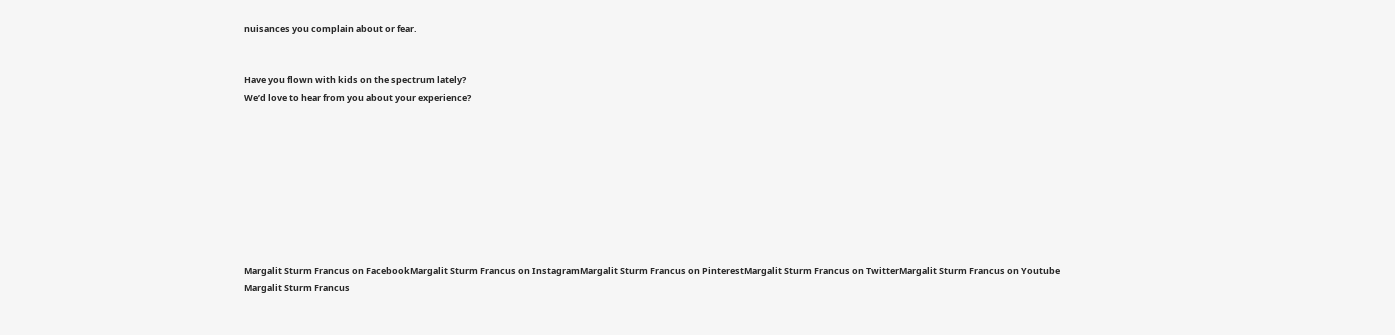nuisances you complain about or fear.


Have you flown with kids on the spectrum lately?
We’d love to hear from you about your experience?









Margalit Sturm Francus on FacebookMargalit Sturm Francus on InstagramMargalit Sturm Francus on PinterestMargalit Sturm Francus on TwitterMargalit Sturm Francus on Youtube
Margalit Sturm Francus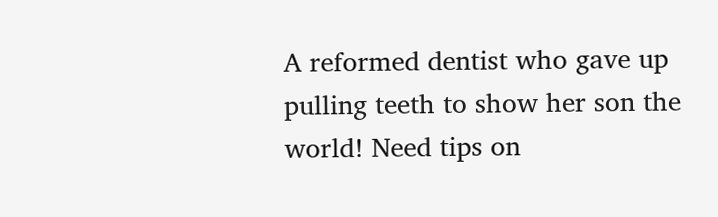A reformed dentist who gave up pulling teeth to show her son the world! Need tips on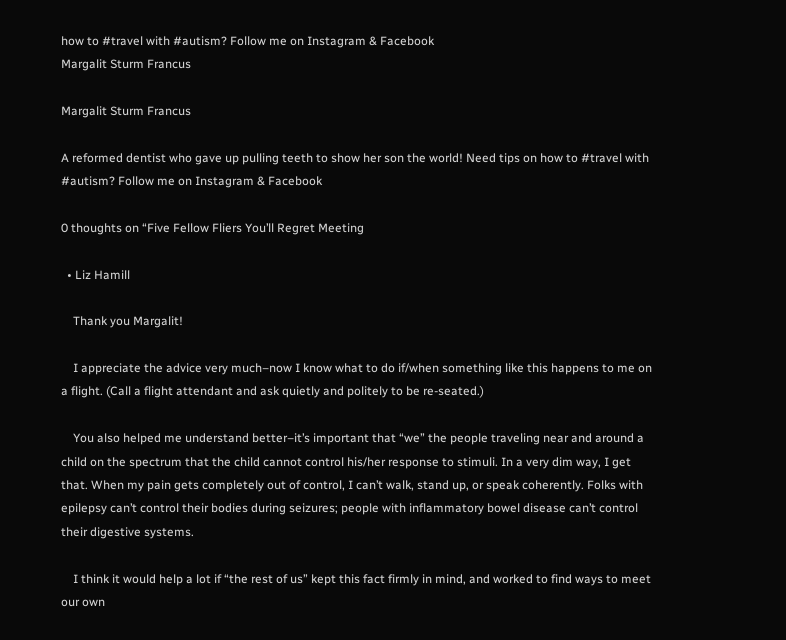how to #travel with #autism? Follow me on Instagram & Facebook
Margalit Sturm Francus

Margalit Sturm Francus

A reformed dentist who gave up pulling teeth to show her son the world! Need tips on how to #travel with #autism? Follow me on Instagram & Facebook

0 thoughts on “Five Fellow Fliers You’ll Regret Meeting

  • Liz Hamill

    Thank you Margalit!

    I appreciate the advice very much–now I know what to do if/when something like this happens to me on a flight. (Call a flight attendant and ask quietly and politely to be re-seated.)

    You also helped me understand better–it’s important that “we” the people traveling near and around a child on the spectrum that the child cannot control his/her response to stimuli. In a very dim way, I get that. When my pain gets completely out of control, I can’t walk, stand up, or speak coherently. Folks with epilepsy can’t control their bodies during seizures; people with inflammatory bowel disease can’t control their digestive systems.

    I think it would help a lot if “the rest of us” kept this fact firmly in mind, and worked to find ways to meet our own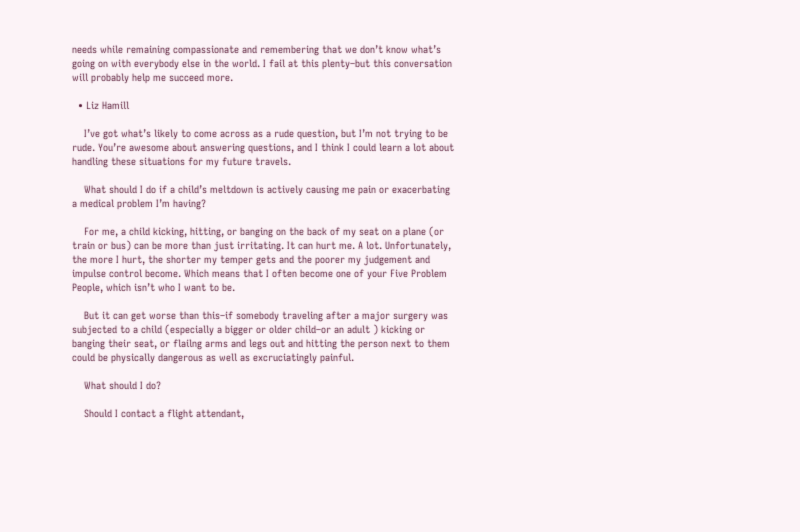needs while remaining compassionate and remembering that we don’t know what’s going on with everybody else in the world. I fail at this plenty–but this conversation will probably help me succeed more.

  • Liz Hamill

    I’ve got what’s likely to come across as a rude question, but I’m not trying to be rude. You’re awesome about answering questions, and I think I could learn a lot about handling these situations for my future travels.

    What should I do if a child’s meltdown is actively causing me pain or exacerbating a medical problem I’m having?

    For me, a child kicking, hitting, or banging on the back of my seat on a plane (or train or bus) can be more than just irritating. It can hurt me. A lot. Unfortunately, the more I hurt, the shorter my temper gets and the poorer my judgement and impulse control become. Which means that I often become one of your Five Problem People, which isn’t who I want to be.

    But it can get worse than this–if somebody traveling after a major surgery was subjected to a child (especially a bigger or older child–or an adult ) kicking or banging their seat, or flailng arms and legs out and hitting the person next to them could be physically dangerous as well as excruciatingly painful.

    What should I do?

    Should I contact a flight attendant,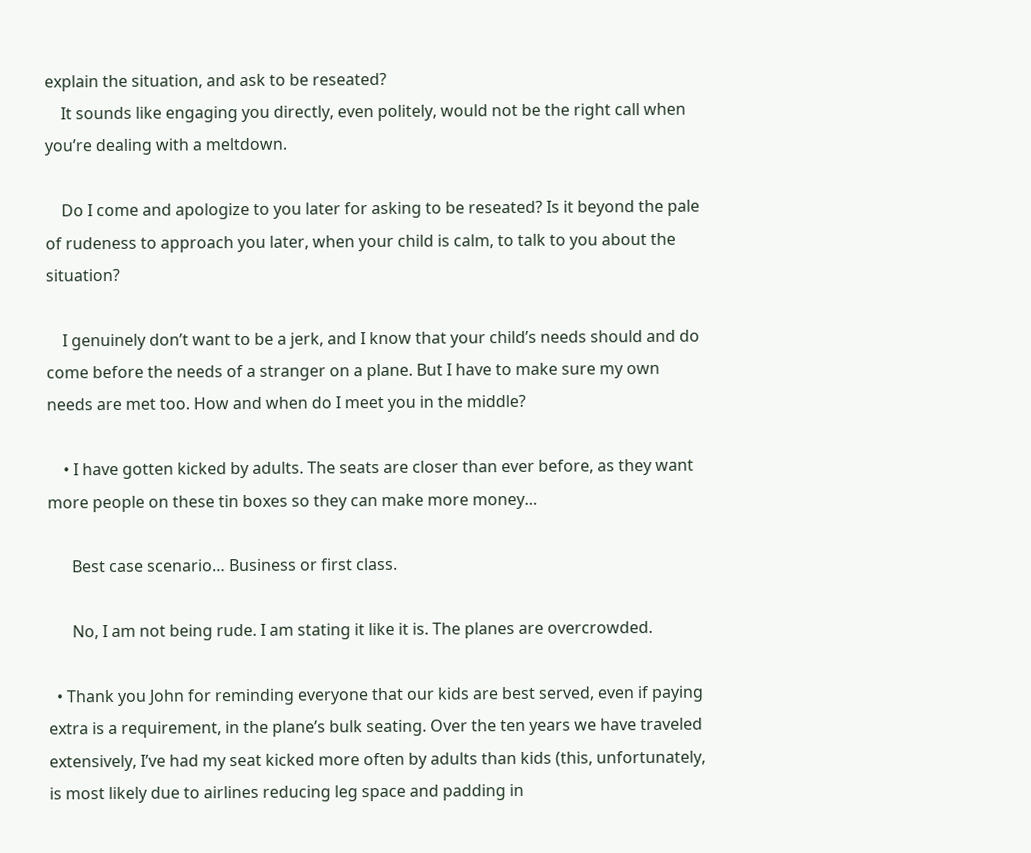explain the situation, and ask to be reseated?
    It sounds like engaging you directly, even politely, would not be the right call when you’re dealing with a meltdown.

    Do I come and apologize to you later for asking to be reseated? Is it beyond the pale of rudeness to approach you later, when your child is calm, to talk to you about the situation?

    I genuinely don’t want to be a jerk, and I know that your child’s needs should and do come before the needs of a stranger on a plane. But I have to make sure my own needs are met too. How and when do I meet you in the middle?

    • I have gotten kicked by adults. The seats are closer than ever before, as they want more people on these tin boxes so they can make more money…

      Best case scenario… Business or first class.

      No, I am not being rude. I am stating it like it is. The planes are overcrowded.

  • Thank you John for reminding everyone that our kids are best served, even if paying extra is a requirement, in the plane’s bulk seating. Over the ten years we have traveled extensively, I’ve had my seat kicked more often by adults than kids (this, unfortunately, is most likely due to airlines reducing leg space and padding in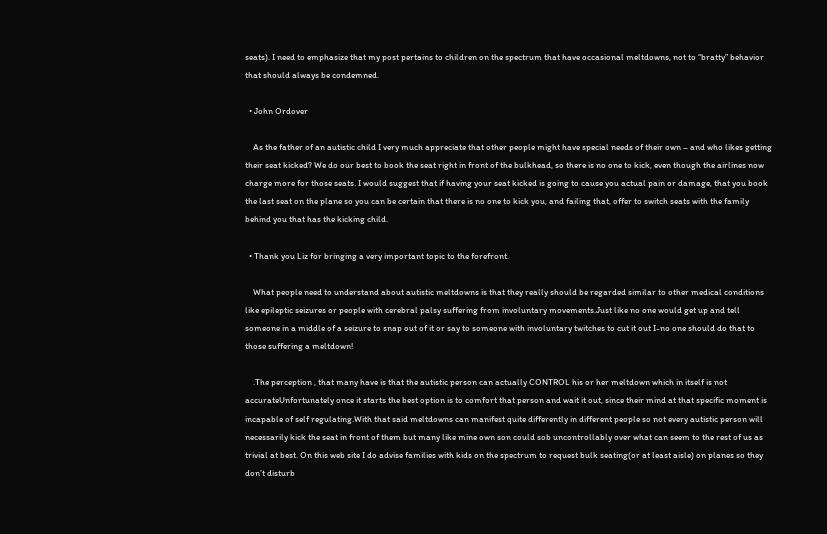seats). I need to emphasize that my post pertains to children on the spectrum that have occasional meltdowns, not to “bratty” behavior that should always be condemned.

  • John Ordover

    As the father of an autistic child I very much appreciate that other people might have special needs of their own – and who likes getting their seat kicked? We do our best to book the seat right in front of the bulkhead, so there is no one to kick, even though the airlines now charge more for those seats. I would suggest that if having your seat kicked is going to cause you actual pain or damage, that you book the last seat on the plane so you can be certain that there is no one to kick you, and failing that, offer to switch seats with the family behind you that has the kicking child.

  • Thank you Liz for bringing a very important topic to the forefront.

    What people need to understand about autistic meltdowns is that they really should be regarded similar to other medical conditions like epileptic seizures or people with cerebral palsy suffering from involuntary movements.Just like no one would get up and tell someone in a middle of a seizure to snap out of it or say to someone with involuntary twitches to cut it out I-no one should do that to those suffering a meltdown!

    .The perception , that many have is that the autistic person can actually CONTROL his or her meltdown which in itself is not accurateUnfortunately once it starts the best option is to comfort that person and wait it out, since their mind at that specific moment is incapable of self regulating.With that said meltdowns can manifest quite differently in different people so not every autistic person will necessarily kick the seat in front of them but many like mine own son could sob uncontrollably over what can seem to the rest of us as trivial at best. On this web site I do advise families with kids on the spectrum to request bulk seating(or at least aisle) on planes so they don’t disturb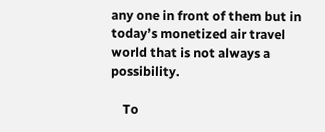any one in front of them but in today’s monetized air travel world that is not always a possibility.

    To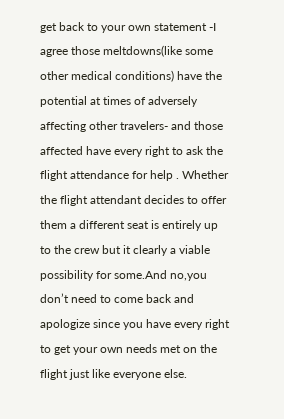get back to your own statement -I agree those meltdowns(like some other medical conditions) have the potential at times of adversely affecting other travelers- and those affected have every right to ask the flight attendance for help . Whether the flight attendant decides to offer them a different seat is entirely up to the crew but it clearly a viable possibility for some.And no,you don’t need to come back and apologize since you have every right to get your own needs met on the flight just like everyone else.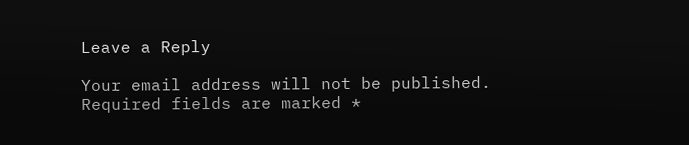Leave a Reply

Your email address will not be published. Required fields are marked *